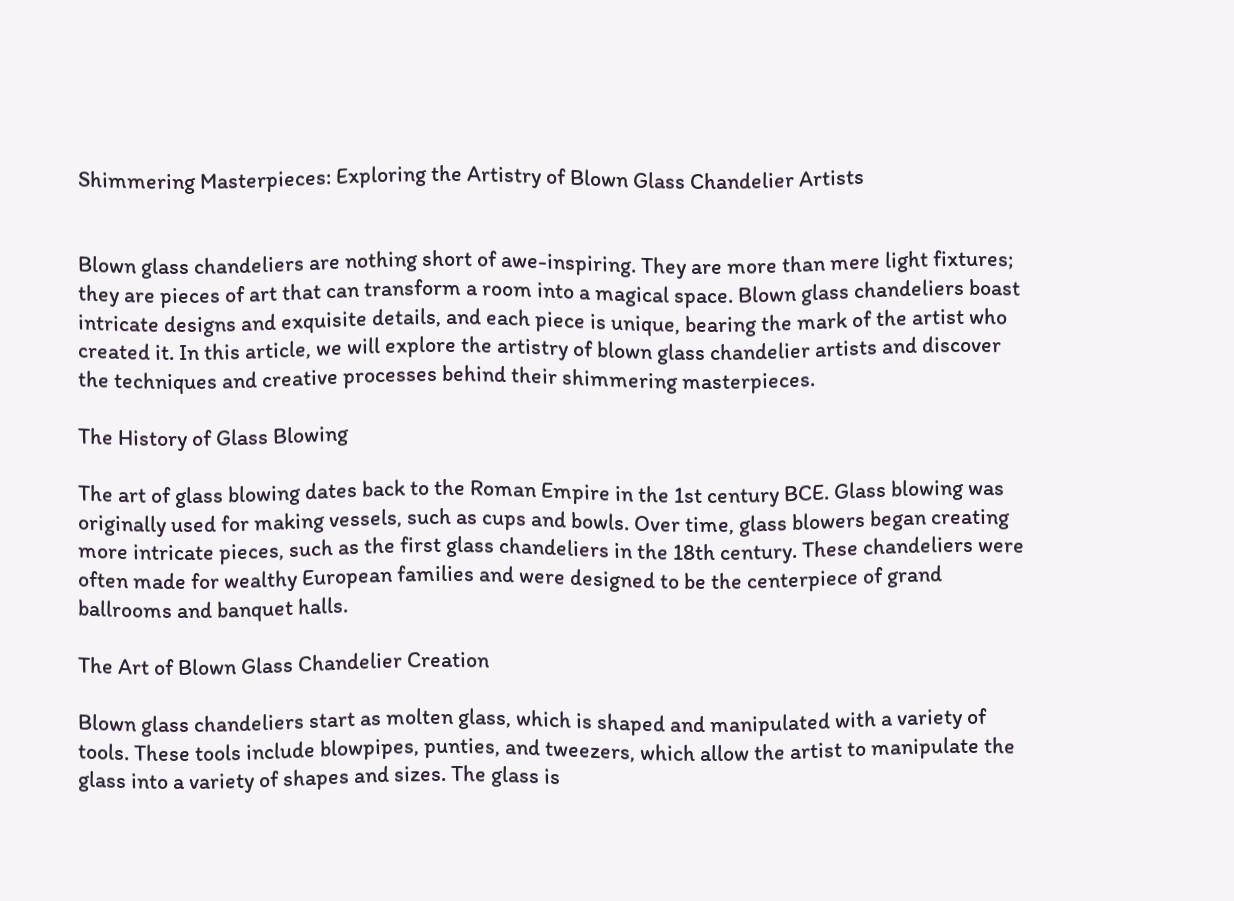Shimmering Masterpieces: Exploring the Artistry of Blown Glass Chandelier Artists


Blown glass chandeliers are nothing short of awe-inspiring. They are more than mere light fixtures; they are pieces of art that can transform a room into a magical space. Blown glass chandeliers boast intricate designs and exquisite details, and each piece is unique, bearing the mark of the artist who created it. In this article, we will explore the artistry of blown glass chandelier artists and discover the techniques and creative processes behind their shimmering masterpieces.

The History of Glass Blowing

The art of glass blowing dates back to the Roman Empire in the 1st century BCE. Glass blowing was originally used for making vessels, such as cups and bowls. Over time, glass blowers began creating more intricate pieces, such as the first glass chandeliers in the 18th century. These chandeliers were often made for wealthy European families and were designed to be the centerpiece of grand ballrooms and banquet halls.

The Art of Blown Glass Chandelier Creation

Blown glass chandeliers start as molten glass, which is shaped and manipulated with a variety of tools. These tools include blowpipes, punties, and tweezers, which allow the artist to manipulate the glass into a variety of shapes and sizes. The glass is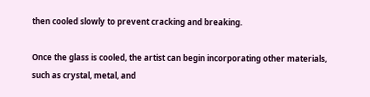then cooled slowly to prevent cracking and breaking.

Once the glass is cooled, the artist can begin incorporating other materials, such as crystal, metal, and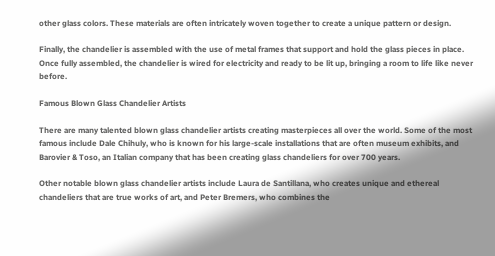other glass colors. These materials are often intricately woven together to create a unique pattern or design.

Finally, the chandelier is assembled with the use of metal frames that support and hold the glass pieces in place. Once fully assembled, the chandelier is wired for electricity and ready to be lit up, bringing a room to life like never before.

Famous Blown Glass Chandelier Artists

There are many talented blown glass chandelier artists creating masterpieces all over the world. Some of the most famous include Dale Chihuly, who is known for his large-scale installations that are often museum exhibits, and Barovier & Toso, an Italian company that has been creating glass chandeliers for over 700 years.

Other notable blown glass chandelier artists include Laura de Santillana, who creates unique and ethereal chandeliers that are true works of art, and Peter Bremers, who combines the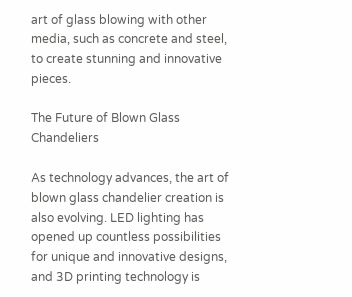art of glass blowing with other media, such as concrete and steel, to create stunning and innovative pieces.

The Future of Blown Glass Chandeliers

As technology advances, the art of blown glass chandelier creation is also evolving. LED lighting has opened up countless possibilities for unique and innovative designs, and 3D printing technology is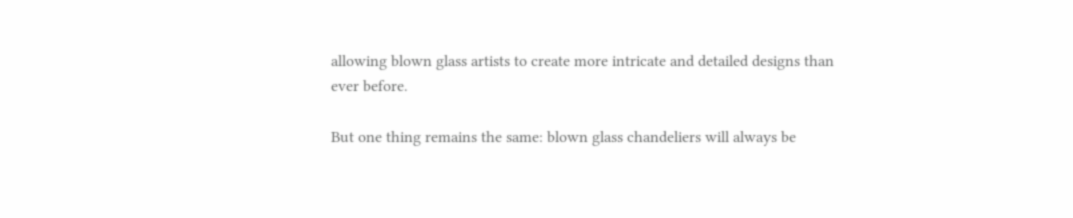allowing blown glass artists to create more intricate and detailed designs than ever before.

But one thing remains the same: blown glass chandeliers will always be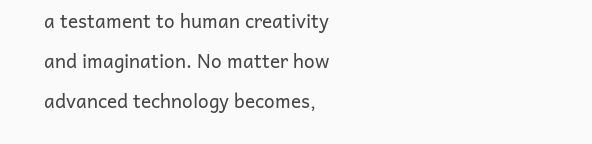a testament to human creativity and imagination. No matter how advanced technology becomes,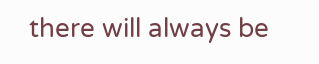there will always be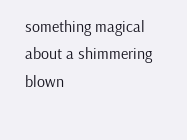something magical about a shimmering blown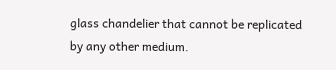glass chandelier that cannot be replicated by any other medium.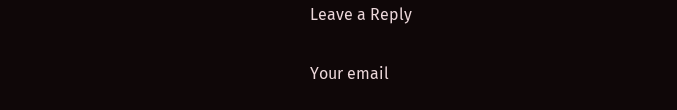Leave a Reply

Your email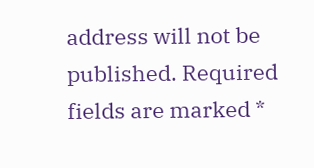address will not be published. Required fields are marked *